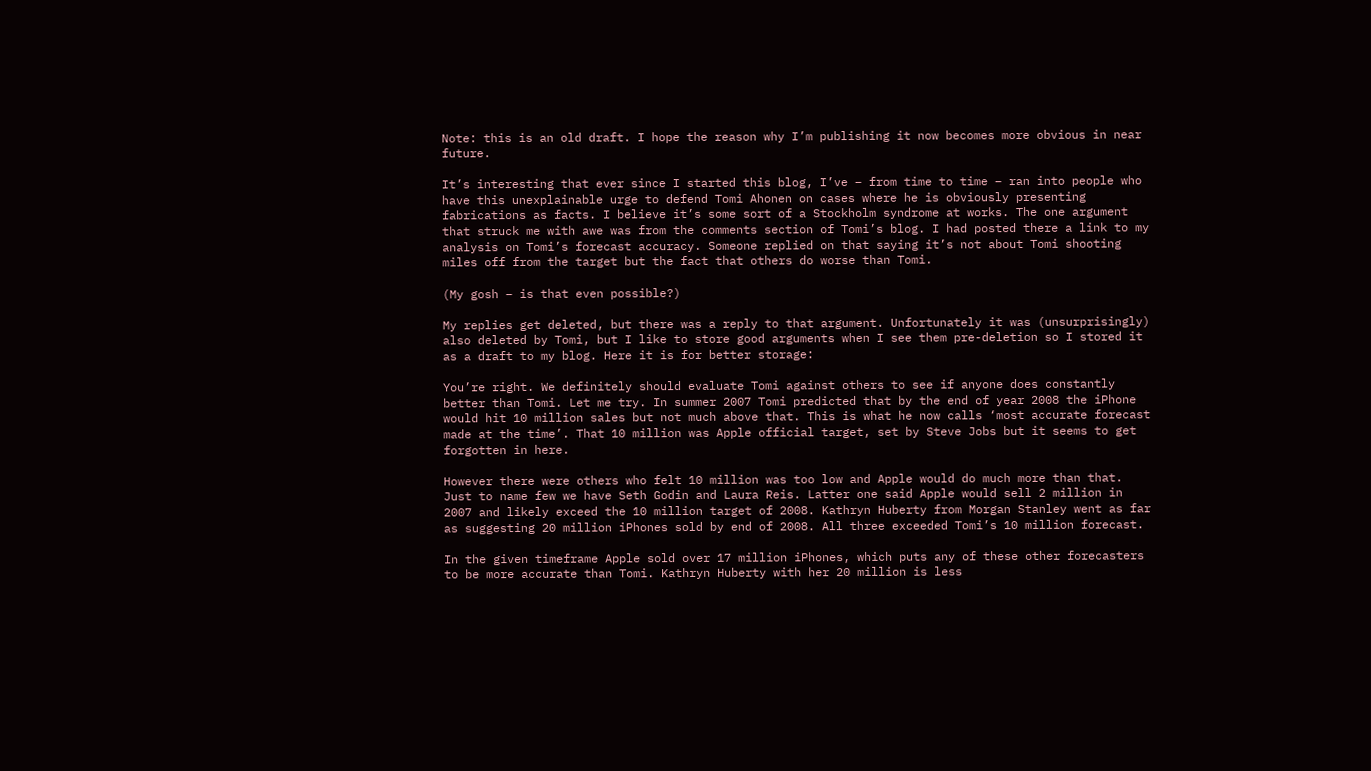Note: this is an old draft. I hope the reason why I’m publishing it now becomes more obvious in near future.

It’s interesting that ever since I started this blog, I’ve – from time to time – ran into people who have this unexplainable urge to defend Tomi Ahonen on cases where he is obviously presenting fabrications as facts. I believe it’s some sort of a Stockholm syndrome at works. The one argument that struck me with awe was from the comments section of Tomi’s blog. I had posted there a link to my analysis on Tomi’s forecast accuracy. Someone replied on that saying it’s not about Tomi shooting miles off from the target but the fact that others do worse than Tomi.

(My gosh – is that even possible?)

My replies get deleted, but there was a reply to that argument. Unfortunately it was (unsurprisingly) also deleted by Tomi, but I like to store good arguments when I see them pre-deletion so I stored it as a draft to my blog. Here it is for better storage:

You’re right. We definitely should evaluate Tomi against others to see if anyone does constantly better than Tomi. Let me try. In summer 2007 Tomi predicted that by the end of year 2008 the iPhone would hit 10 million sales but not much above that. This is what he now calls ‘most accurate forecast made at the time’. That 10 million was Apple official target, set by Steve Jobs but it seems to get forgotten in here.

However there were others who felt 10 million was too low and Apple would do much more than that. Just to name few we have Seth Godin and Laura Reis. Latter one said Apple would sell 2 million in 2007 and likely exceed the 10 million target of 2008. Kathryn Huberty from Morgan Stanley went as far as suggesting 20 million iPhones sold by end of 2008. All three exceeded Tomi’s 10 million forecast.

In the given timeframe Apple sold over 17 million iPhones, which puts any of these other forecasters to be more accurate than Tomi. Kathryn Huberty with her 20 million is less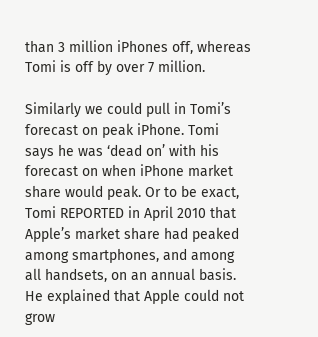than 3 million iPhones off, whereas Tomi is off by over 7 million.

Similarly we could pull in Tomi’s forecast on peak iPhone. Tomi says he was ‘dead on’ with his forecast on when iPhone market share would peak. Or to be exact, Tomi REPORTED in April 2010 that Apple’s market share had peaked among smartphones, and among all handsets, on an annual basis. He explained that Apple could not grow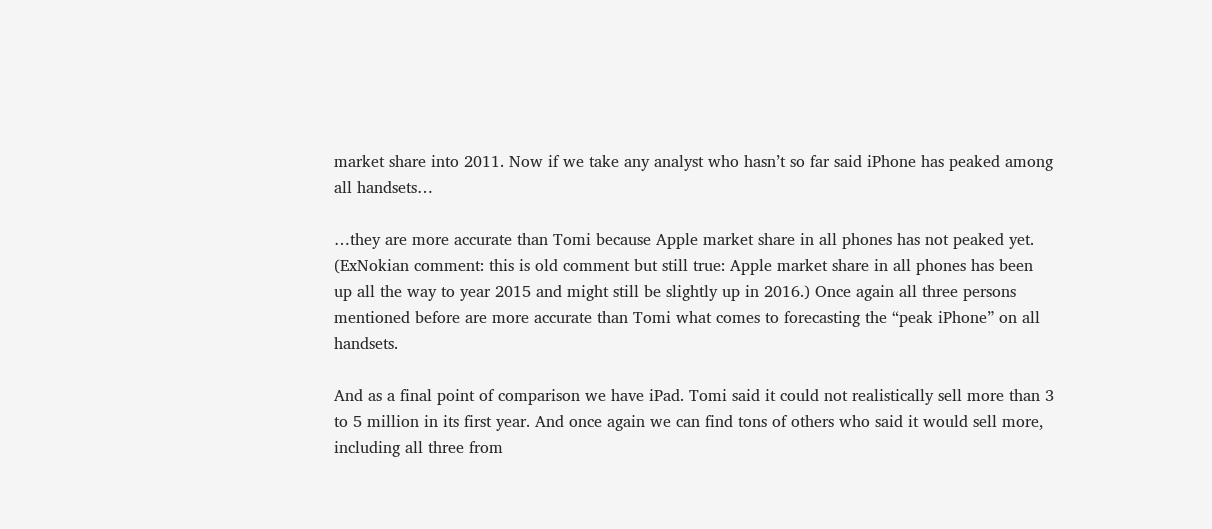market share into 2011. Now if we take any analyst who hasn’t so far said iPhone has peaked among all handsets…

…they are more accurate than Tomi because Apple market share in all phones has not peaked yet. (ExNokian comment: this is old comment but still true: Apple market share in all phones has been up all the way to year 2015 and might still be slightly up in 2016.) Once again all three persons mentioned before are more accurate than Tomi what comes to forecasting the “peak iPhone” on all handsets.

And as a final point of comparison we have iPad. Tomi said it could not realistically sell more than 3 to 5 million in its first year. And once again we can find tons of others who said it would sell more, including all three from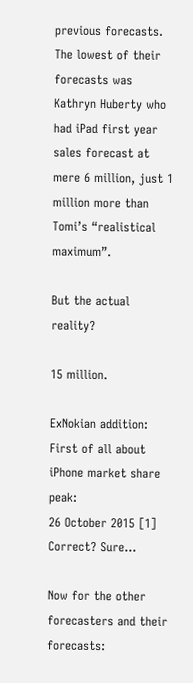previous forecasts. The lowest of their forecasts was Kathryn Huberty who had iPad first year sales forecast at mere 6 million, just 1 million more than Tomi’s “realistical maximum”.

But the actual reality?

15 million.

ExNokian addition:
First of all about iPhone market share peak:
26 October 2015 [1]
Correct? Sure…

Now for the other forecasters and their forecasts: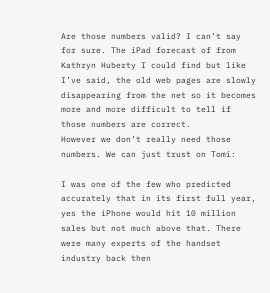Are those numbers valid? I can’t say for sure. The iPad forecast of from Kathryn Huberty I could find but like I’ve said, the old web pages are slowly disappearing from the net so it becomes more and more difficult to tell if those numbers are correct.
However we don’t really need those numbers. We can just trust on Tomi:

I was one of the few who predicted accurately that in its first full year, yes the iPhone would hit 10 million sales but not much above that. There were many experts of the handset industry back then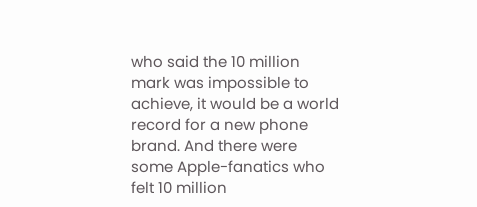who said the 10 million mark was impossible to achieve, it would be a world record for a new phone brand. And there were some Apple-fanatics who felt 10 million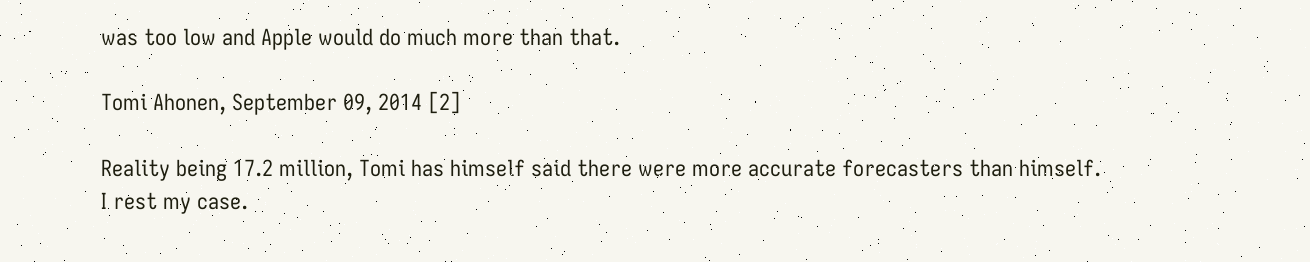was too low and Apple would do much more than that.

Tomi Ahonen, September 09, 2014 [2]

Reality being 17.2 million, Tomi has himself said there were more accurate forecasters than himself.
I rest my case.